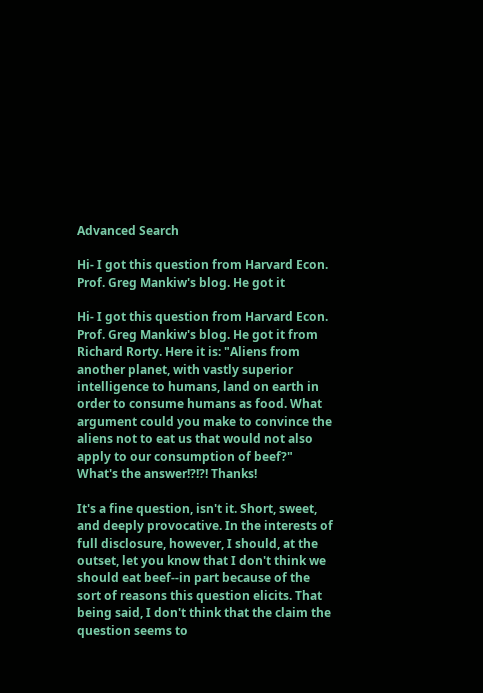Advanced Search

Hi- I got this question from Harvard Econ. Prof. Greg Mankiw's blog. He got it

Hi- I got this question from Harvard Econ. Prof. Greg Mankiw's blog. He got it from Richard Rorty. Here it is: "Aliens from another planet, with vastly superior intelligence to humans, land on earth in order to consume humans as food. What argument could you make to convince the aliens not to eat us that would not also apply to our consumption of beef?" What's the answer!?!?! Thanks!

It's a fine question, isn't it. Short, sweet, and deeply provocative. In the interests of full disclosure, however, I should, at the outset, let you know that I don't think we should eat beef--in part because of the sort of reasons this question elicits. That being said, I don't think that the claim the question seems to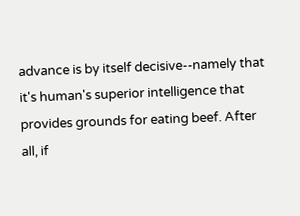advance is by itself decisive--namely that it's human's superior intelligence that provides grounds for eating beef. After all, if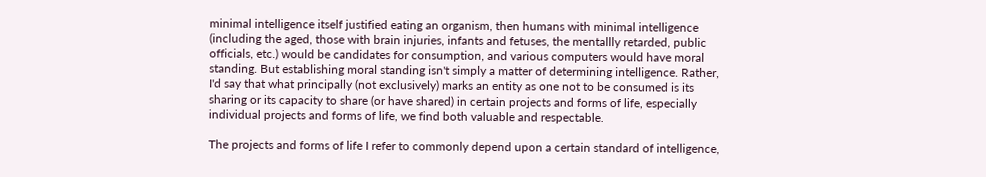minimal intelligence itself justified eating an organism, then humans with minimal intelligence (including the aged, those with brain injuries, infants and fetuses, the mentallly retarded, public officials, etc.) would be candidates for consumption, and various computers would have moral standing. But establishing moral standing isn't simply a matter of determining intelligence. Rather, I'd say that what principally (not exclusively) marks an entity as one not to be consumed is its sharing or its capacity to share (or have shared) in certain projects and forms of life, especially individual projects and forms of life, we find both valuable and respectable.

The projects and forms of life I refer to commonly depend upon a certain standard of intelligence,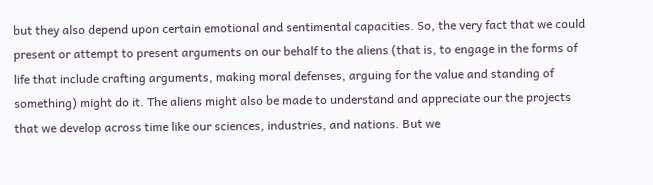but they also depend upon certain emotional and sentimental capacities. So, the very fact that we could present or attempt to present arguments on our behalf to the aliens (that is, to engage in the forms of life that include crafting arguments, making moral defenses, arguing for the value and standing of something) might do it. The aliens might also be made to understand and appreciate our the projects that we develop across time like our sciences, industries, and nations. But we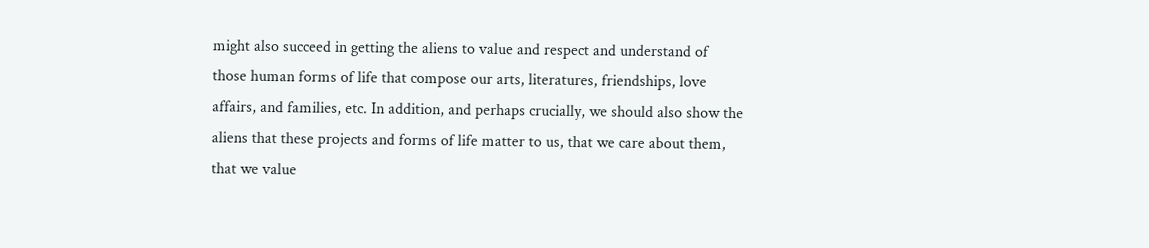might also succeed in getting the aliens to value and respect and understand of those human forms of life that compose our arts, literatures, friendships, love affairs, and families, etc. In addition, and perhaps crucially, we should also show the aliens that these projects and forms of life matter to us, that we care about them, that we value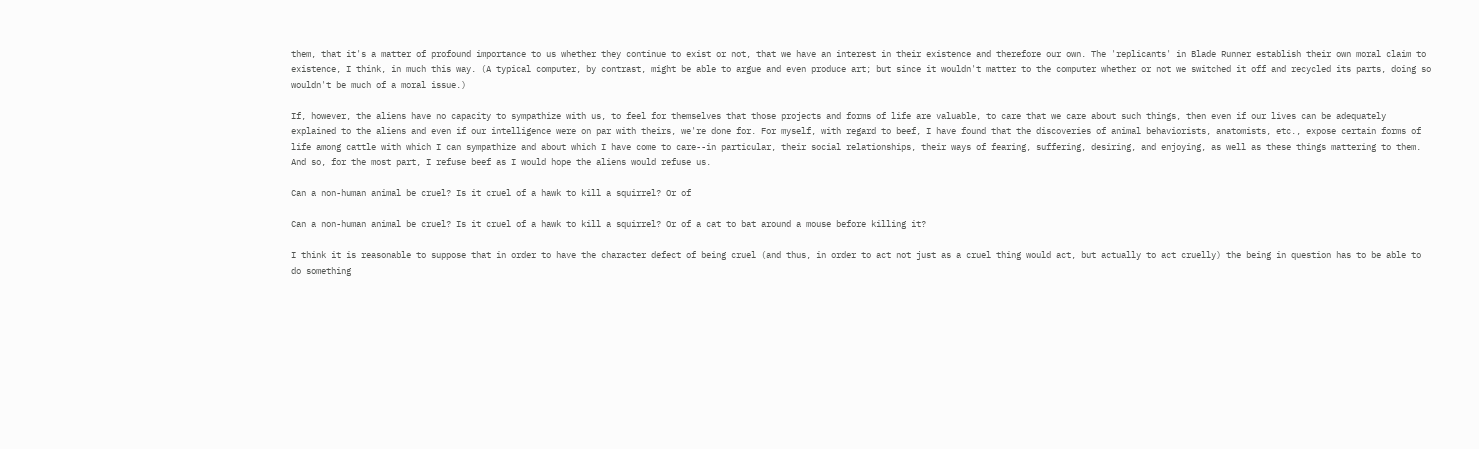them, that it's a matter of profound importance to us whether they continue to exist or not, that we have an interest in their existence and therefore our own. The 'replicants' in Blade Runner establish their own moral claim to existence, I think, in much this way. (A typical computer, by contrast, might be able to argue and even produce art; but since it wouldn't matter to the computer whether or not we switched it off and recycled its parts, doing so wouldn't be much of a moral issue.)

If, however, the aliens have no capacity to sympathize with us, to feel for themselves that those projects and forms of life are valuable, to care that we care about such things, then even if our lives can be adequately explained to the aliens and even if our intelligence were on par with theirs, we're done for. For myself, with regard to beef, I have found that the discoveries of animal behaviorists, anatomists, etc., expose certain forms of life among cattle with which I can sympathize and about which I have come to care--in particular, their social relationships, their ways of fearing, suffering, desiring, and enjoying, as well as these things mattering to them. And so, for the most part, I refuse beef as I would hope the aliens would refuse us.

Can a non-human animal be cruel? Is it cruel of a hawk to kill a squirrel? Or of

Can a non-human animal be cruel? Is it cruel of a hawk to kill a squirrel? Or of a cat to bat around a mouse before killing it?

I think it is reasonable to suppose that in order to have the character defect of being cruel (and thus, in order to act not just as a cruel thing would act, but actually to act cruelly) the being in question has to be able to do something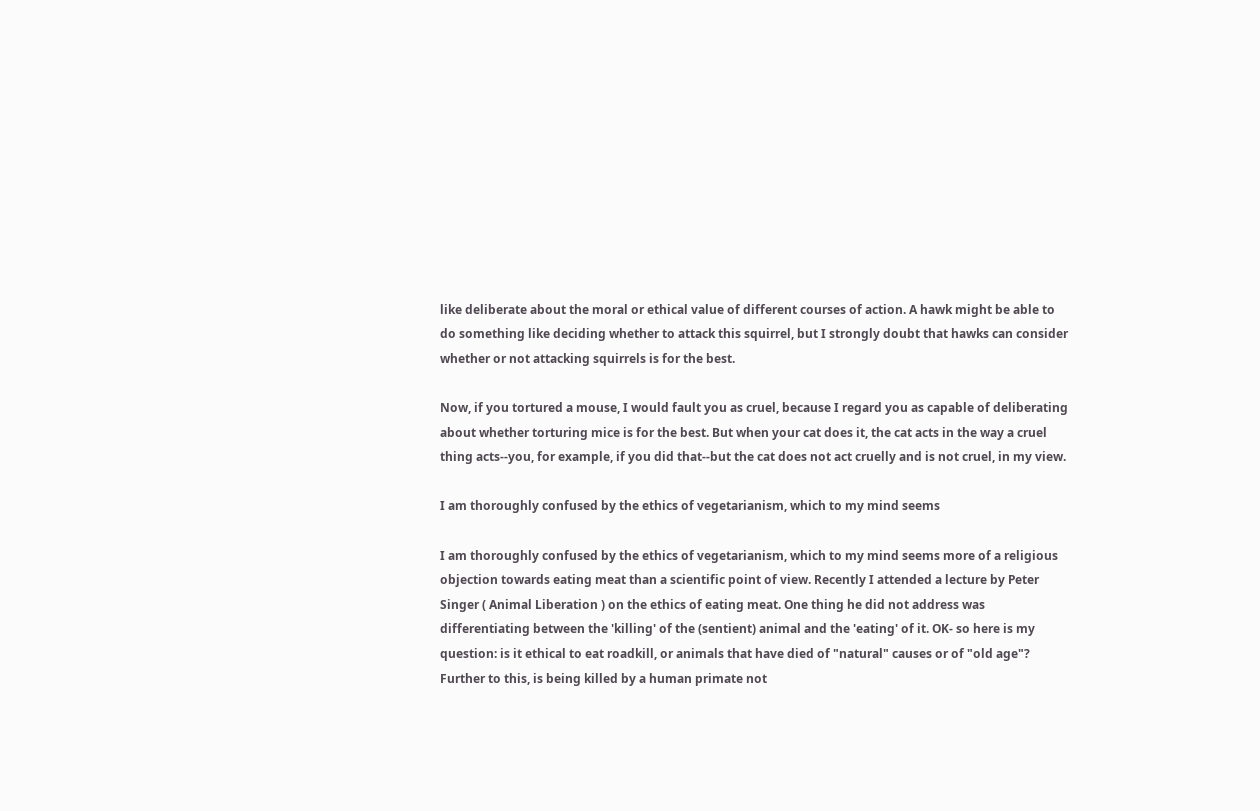like deliberate about the moral or ethical value of different courses of action. A hawk might be able to do something like deciding whether to attack this squirrel, but I strongly doubt that hawks can consider whether or not attacking squirrels is for the best.

Now, if you tortured a mouse, I would fault you as cruel, because I regard you as capable of deliberating about whether torturing mice is for the best. But when your cat does it, the cat acts in the way a cruel thing acts--you, for example, if you did that--but the cat does not act cruelly and is not cruel, in my view.

I am thoroughly confused by the ethics of vegetarianism, which to my mind seems

I am thoroughly confused by the ethics of vegetarianism, which to my mind seems more of a religious objection towards eating meat than a scientific point of view. Recently I attended a lecture by Peter Singer ( Animal Liberation ) on the ethics of eating meat. One thing he did not address was differentiating between the 'killing' of the (sentient) animal and the 'eating' of it. OK- so here is my question: is it ethical to eat roadkill, or animals that have died of "natural" causes or of "old age"? Further to this, is being killed by a human primate not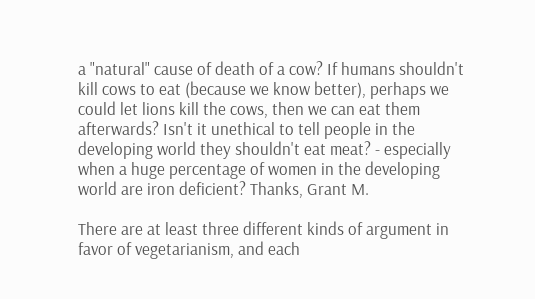a "natural" cause of death of a cow? If humans shouldn't kill cows to eat (because we know better), perhaps we could let lions kill the cows, then we can eat them afterwards? Isn't it unethical to tell people in the developing world they shouldn't eat meat? - especially when a huge percentage of women in the developing world are iron deficient? Thanks, Grant M.

There are at least three different kinds of argument in favor of vegetarianism, and each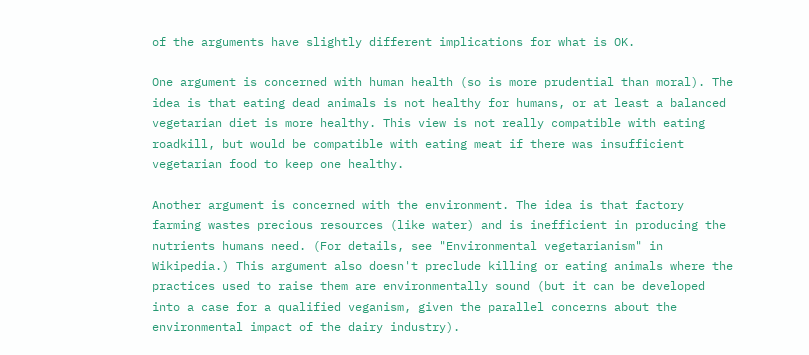of the arguments have slightly different implications for what is OK.

One argument is concerned with human health (so is more prudential than moral). The idea is that eating dead animals is not healthy for humans, or at least a balanced vegetarian diet is more healthy. This view is not really compatible with eating roadkill, but would be compatible with eating meat if there was insufficient vegetarian food to keep one healthy.

Another argument is concerned with the environment. The idea is that factory farming wastes precious resources (like water) and is inefficient in producing the nutrients humans need. (For details, see "Environmental vegetarianism" in Wikipedia.) This argument also doesn't preclude killing or eating animals where the practices used to raise them are environmentally sound (but it can be developed into a case for a qualified veganism, given the parallel concerns about the environmental impact of the dairy industry).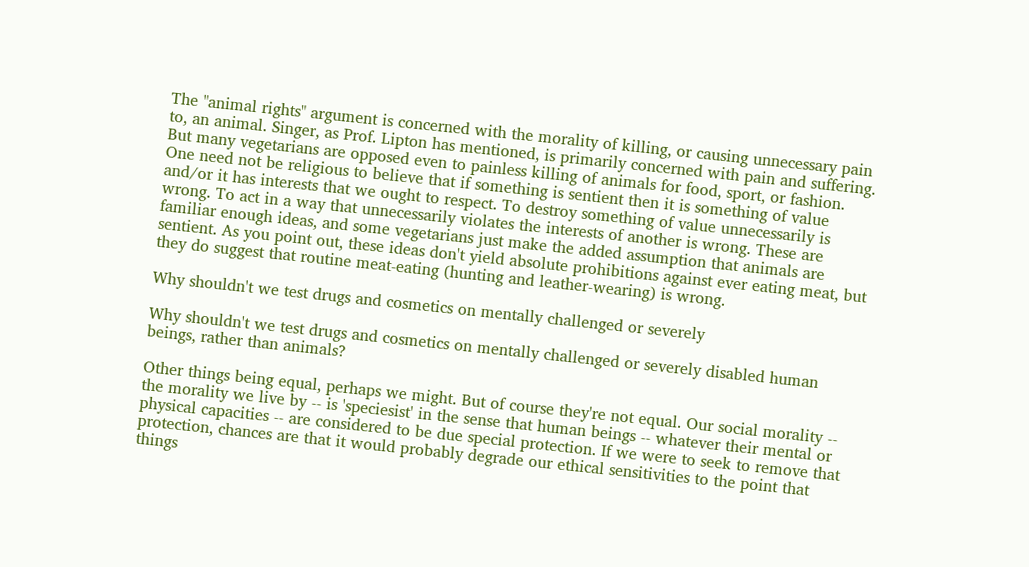The "animal rights" argument is concerned with the morality of killing, or causing unnecessary pain to, an animal. Singer, as Prof. Lipton has mentioned, is primarily concerned with pain and suffering. But many vegetarians are opposed even to painless killing of animals for food, sport, or fashion. One need not be religious to believe that if something is sentient then it is something of value and/or it has interests that we ought to respect. To destroy something of value unnecessarily is wrong. To act in a way that unnecessarily violates the interests of another is wrong. These are familiar enough ideas, and some vegetarians just make the added assumption that animals are sentient. As you point out, these ideas don't yield absolute prohibitions against ever eating meat, but they do suggest that routine meat-eating (hunting and leather-wearing) is wrong.

Why shouldn't we test drugs and cosmetics on mentally challenged or severely

Why shouldn't we test drugs and cosmetics on mentally challenged or severely disabled human beings, rather than animals?

Other things being equal, perhaps we might. But of course they're not equal. Our social morality -- the morality we live by -- is 'speciesist' in the sense that human beings -- whatever their mental or physical capacities -- are considered to be due special protection. If we were to seek to remove that protection, chances are that it would probably degrade our ethical sensitivities to the point that things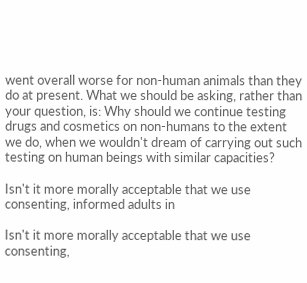went overall worse for non-human animals than they do at present. What we should be asking, rather than your question, is: Why should we continue testing drugs and cosmetics on non-humans to the extent we do, when we wouldn't dream of carrying out such testing on human beings with similar capacities?

Isn't it more morally acceptable that we use consenting, informed adults in

Isn't it more morally acceptable that we use consenting,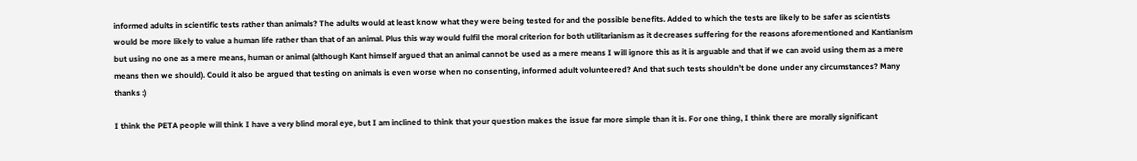informed adults in scientific tests rather than animals? The adults would at least know what they were being tested for and the possible benefits. Added to which the tests are likely to be safer as scientists would be more likely to value a human life rather than that of an animal. Plus this way would fulfil the moral criterion for both utilitarianism as it decreases suffering for the reasons aforementioned and Kantianism but using no one as a mere means, human or animal (although Kant himself argued that an animal cannot be used as a mere means I will ignore this as it is arguable and that if we can avoid using them as a mere means then we should). Could it also be argued that testing on animals is even worse when no consenting, informed adult volunteered? And that such tests shouldn't be done under any circumstances? Many thanks :)

I think the PETA people will think I have a very blind moral eye, but I am inclined to think that your question makes the issue far more simple than it is. For one thing, I think there are morally significant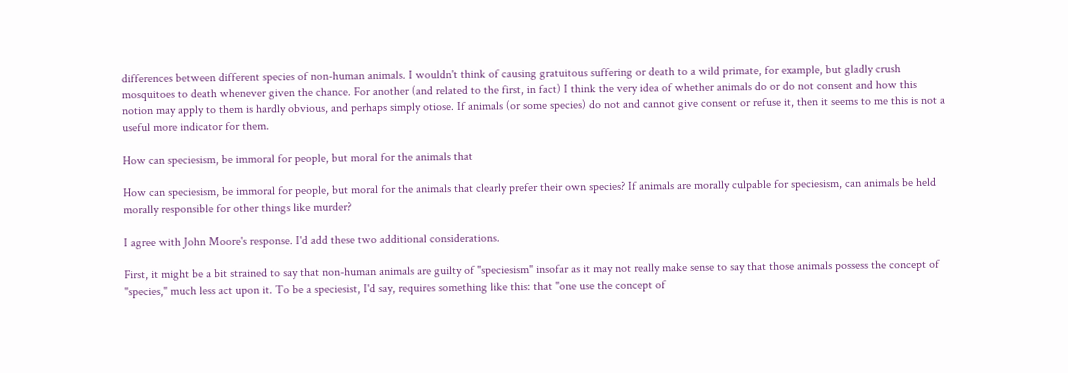differences between different species of non-human animals. I wouldn't think of causing gratuitous suffering or death to a wild primate, for example, but gladly crush mosquitoes to death whenever given the chance. For another (and related to the first, in fact) I think the very idea of whether animals do or do not consent and how this notion may apply to them is hardly obvious, and perhaps simply otiose. If animals (or some species) do not and cannot give consent or refuse it, then it seems to me this is not a useful more indicator for them.

How can speciesism, be immoral for people, but moral for the animals that

How can speciesism, be immoral for people, but moral for the animals that clearly prefer their own species? If animals are morally culpable for speciesism, can animals be held morally responsible for other things like murder?

I agree with John Moore's response. I'd add these two additional considerations.

First, it might be a bit strained to say that non-human animals are guilty of "speciesism" insofar as it may not really make sense to say that those animals possess the concept of "species," much less act upon it. To be a speciesist, I'd say, requires something like this: that "one use the concept of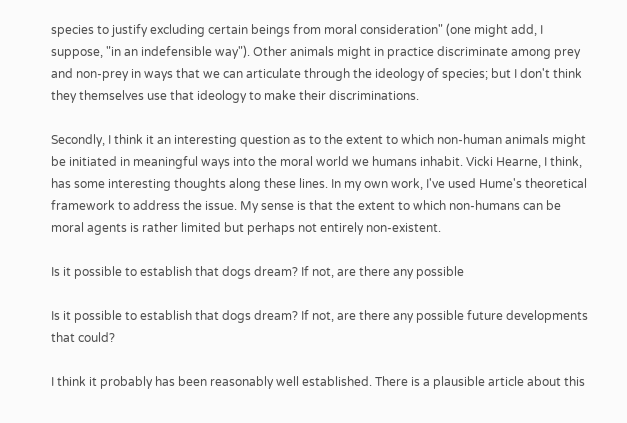species to justify excluding certain beings from moral consideration" (one might add, I suppose, "in an indefensible way"). Other animals might in practice discriminate among prey and non-prey in ways that we can articulate through the ideology of species; but I don't think they themselves use that ideology to make their discriminations.

Secondly, I think it an interesting question as to the extent to which non-human animals might be initiated in meaningful ways into the moral world we humans inhabit. Vicki Hearne, I think, has some interesting thoughts along these lines. In my own work, I've used Hume's theoretical framework to address the issue. My sense is that the extent to which non-humans can be moral agents is rather limited but perhaps not entirely non-existent.

Is it possible to establish that dogs dream? If not, are there any possible

Is it possible to establish that dogs dream? If not, are there any possible future developments that could?

I think it probably has been reasonably well established. There is a plausible article about this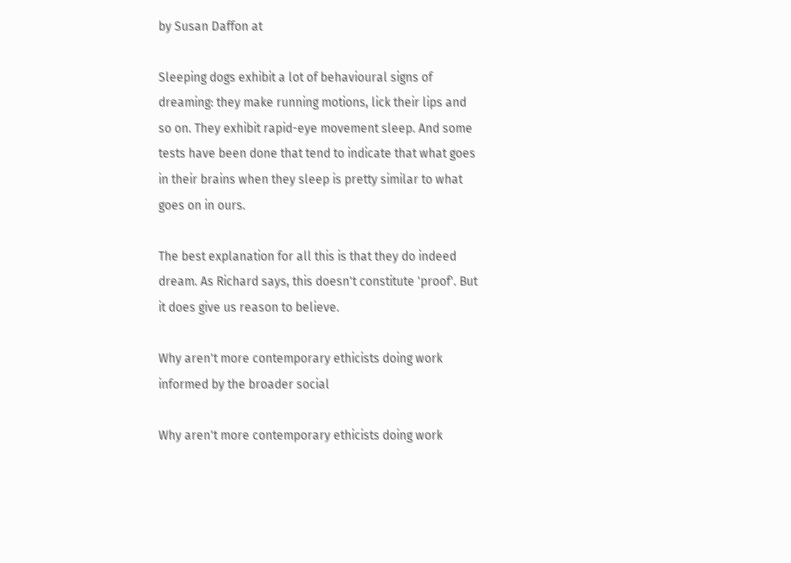by Susan Daffon at

Sleeping dogs exhibit a lot of behavioural signs of dreaming: they make running motions, lick their lips and so on. They exhibit rapid-eye movement sleep. And some tests have been done that tend to indicate that what goes in their brains when they sleep is pretty similar to what goes on in ours.

The best explanation for all this is that they do indeed dream. As Richard says, this doesn't constitute 'proof'. But it does give us reason to believe.

Why aren't more contemporary ethicists doing work informed by the broader social

Why aren't more contemporary ethicists doing work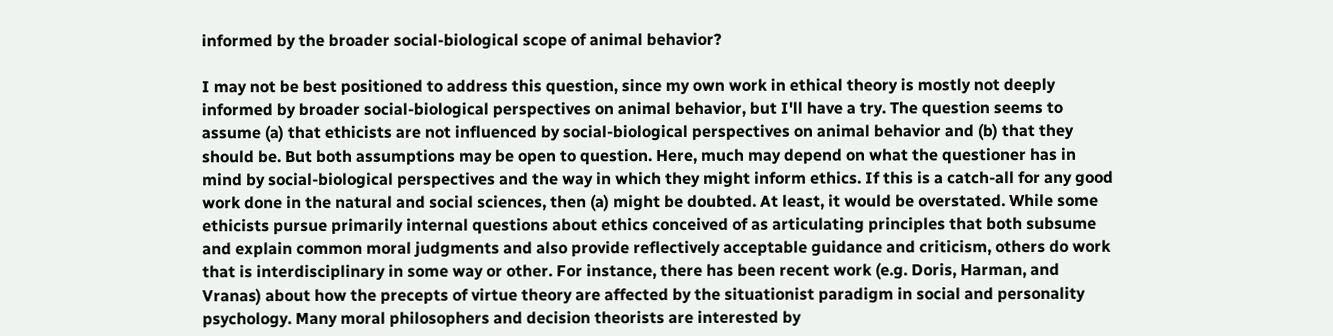informed by the broader social-biological scope of animal behavior?

I may not be best positioned to address this question, since my own work in ethical theory is mostly not deeply informed by broader social-biological perspectives on animal behavior, but I'll have a try. The question seems to assume (a) that ethicists are not influenced by social-biological perspectives on animal behavior and (b) that they should be. But both assumptions may be open to question. Here, much may depend on what the questioner has in mind by social-biological perspectives and the way in which they might inform ethics. If this is a catch-all for any good work done in the natural and social sciences, then (a) might be doubted. At least, it would be overstated. While some ethicists pursue primarily internal questions about ethics conceived of as articulating principles that both subsume and explain common moral judgments and also provide reflectively acceptable guidance and criticism, others do work that is interdisciplinary in some way or other. For instance, there has been recent work (e.g. Doris, Harman, and Vranas) about how the precepts of virtue theory are affected by the situationist paradigm in social and personality psychology. Many moral philosophers and decision theorists are interested by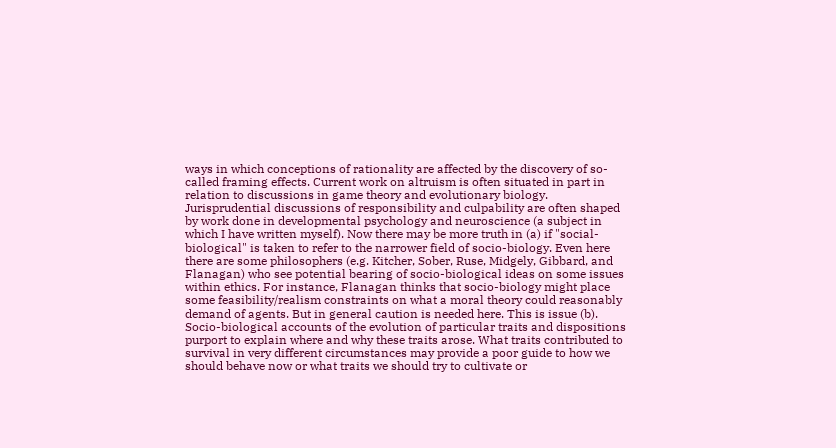ways in which conceptions of rationality are affected by the discovery of so-called framing effects. Current work on altruism is often situated in part in relation to discussions in game theory and evolutionary biology. Jurisprudential discussions of responsibility and culpability are often shaped by work done in developmental psychology and neuroscience (a subject in which I have written myself). Now there may be more truth in (a) if "social-biological" is taken to refer to the narrower field of socio-biology. Even here there are some philosophers (e.g. Kitcher, Sober, Ruse, Midgely, Gibbard, and Flanagan) who see potential bearing of socio-biological ideas on some issues within ethics. For instance, Flanagan thinks that socio-biology might place some feasibility/realism constraints on what a moral theory could reasonably demand of agents. But in general caution is needed here. This is issue (b). Socio-biological accounts of the evolution of particular traits and dispositions purport to explain where and why these traits arose. What traits contributed to survival in very different circumstances may provide a poor guide to how we should behave now or what traits we should try to cultivate or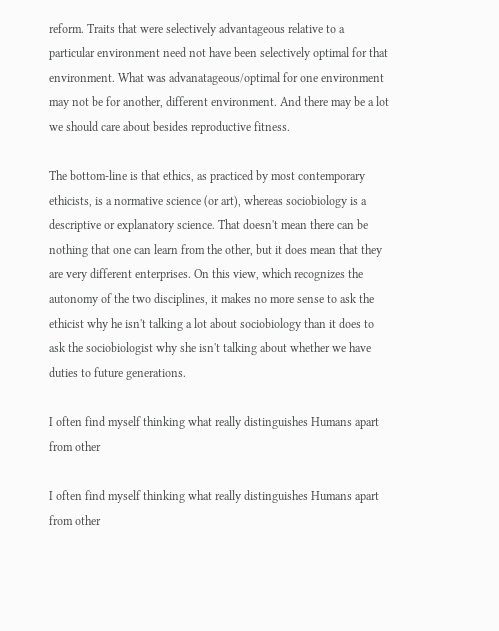reform. Traits that were selectively advantageous relative to a particular environment need not have been selectively optimal for that environment. What was advanatageous/optimal for one environment may not be for another, different environment. And there may be a lot we should care about besides reproductive fitness.

The bottom-line is that ethics, as practiced by most contemporary ethicists, is a normative science (or art), whereas sociobiology is a descriptive or explanatory science. That doesn't mean there can be nothing that one can learn from the other, but it does mean that they are very different enterprises. On this view, which recognizes the autonomy of the two disciplines, it makes no more sense to ask the ethicist why he isn't talking a lot about sociobiology than it does to ask the sociobiologist why she isn't talking about whether we have duties to future generations.

I often find myself thinking what really distinguishes Humans apart from other

I often find myself thinking what really distinguishes Humans apart from other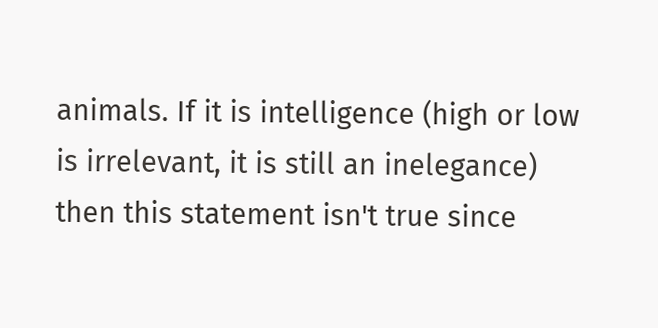animals. If it is intelligence (high or low is irrelevant, it is still an inelegance) then this statement isn't true since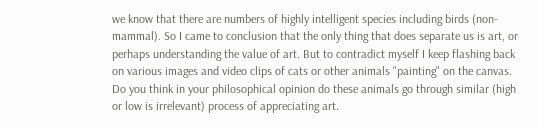we know that there are numbers of highly intelligent species including birds (non-mammal). So I came to conclusion that the only thing that does separate us is art, or perhaps understanding the value of art. But to contradict myself I keep flashing back on various images and video clips of cats or other animals "painting" on the canvas. Do you think in your philosophical opinion do these animals go through similar (high or low is irrelevant) process of appreciating art.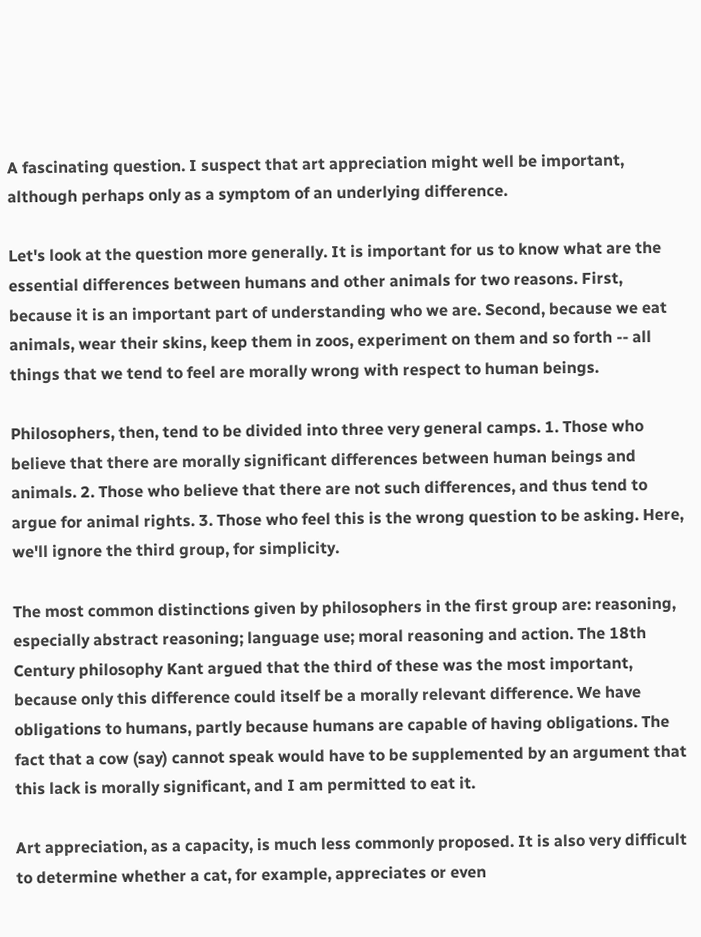A fascinating question. I suspect that art appreciation might well be important, although perhaps only as a symptom of an underlying difference.

Let's look at the question more generally. It is important for us to know what are the essential differences between humans and other animals for two reasons. First, because it is an important part of understanding who we are. Second, because we eat animals, wear their skins, keep them in zoos, experiment on them and so forth -- all things that we tend to feel are morally wrong with respect to human beings.

Philosophers, then, tend to be divided into three very general camps. 1. Those who believe that there are morally significant differences between human beings and animals. 2. Those who believe that there are not such differences, and thus tend to argue for animal rights. 3. Those who feel this is the wrong question to be asking. Here, we'll ignore the third group, for simplicity.

The most common distinctions given by philosophers in the first group are: reasoning, especially abstract reasoning; language use; moral reasoning and action. The 18th Century philosophy Kant argued that the third of these was the most important, because only this difference could itself be a morally relevant difference. We have obligations to humans, partly because humans are capable of having obligations. The fact that a cow (say) cannot speak would have to be supplemented by an argument that this lack is morally significant, and I am permitted to eat it.

Art appreciation, as a capacity, is much less commonly proposed. It is also very difficult to determine whether a cat, for example, appreciates or even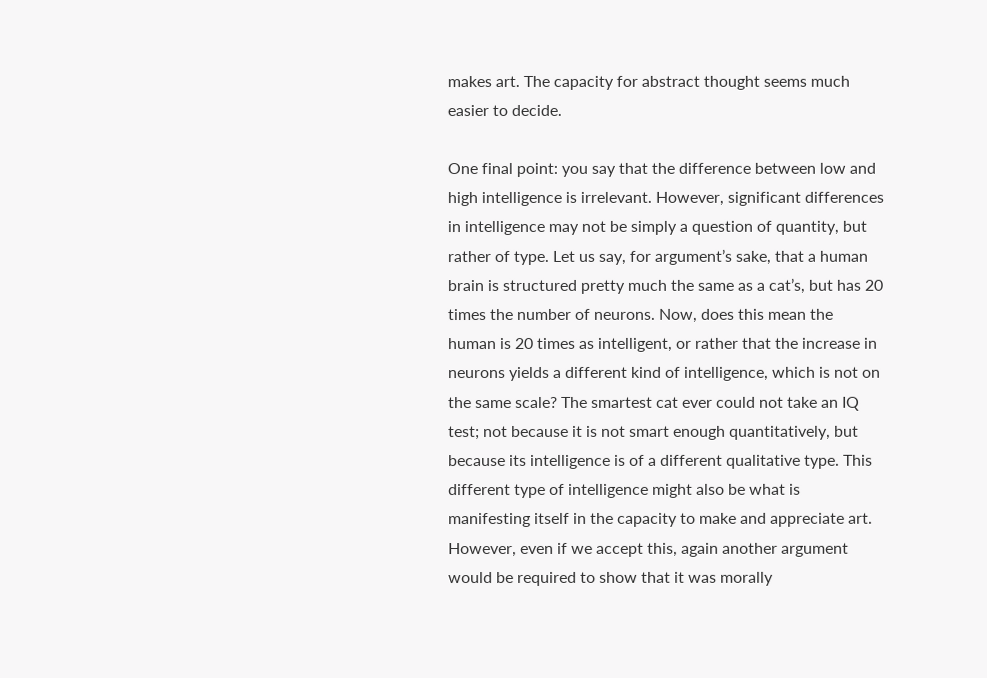makes art. The capacity for abstract thought seems much easier to decide.

One final point: you say that the difference between low and high intelligence is irrelevant. However, significant differences in intelligence may not be simply a question of quantity, but rather of type. Let us say, for argument’s sake, that a human brain is structured pretty much the same as a cat’s, but has 20 times the number of neurons. Now, does this mean the human is 20 times as intelligent, or rather that the increase in neurons yields a different kind of intelligence, which is not on the same scale? The smartest cat ever could not take an IQ test; not because it is not smart enough quantitatively, but because its intelligence is of a different qualitative type. This different type of intelligence might also be what is manifesting itself in the capacity to make and appreciate art. However, even if we accept this, again another argument would be required to show that it was morally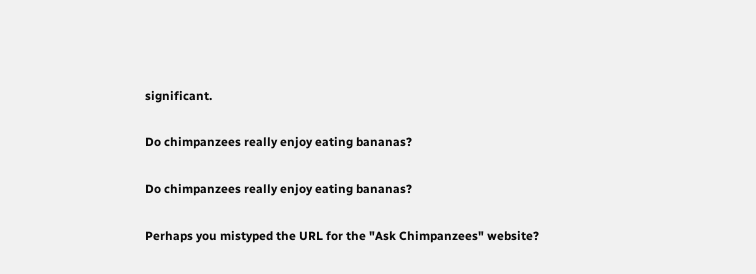significant.

Do chimpanzees really enjoy eating bananas?

Do chimpanzees really enjoy eating bananas?

Perhaps you mistyped the URL for the "Ask Chimpanzees" website?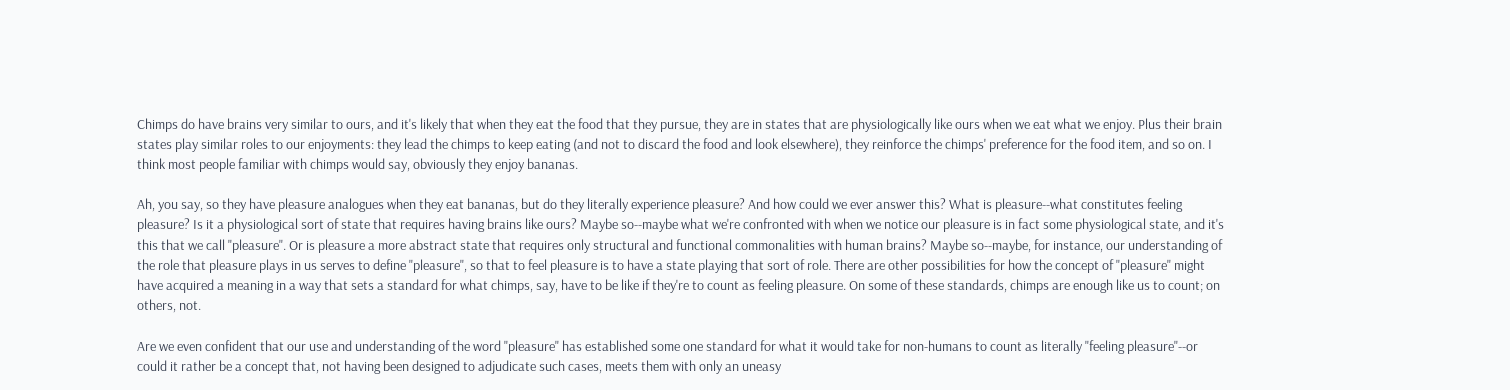Chimps do have brains very similar to ours, and it's likely that when they eat the food that they pursue, they are in states that are physiologically like ours when we eat what we enjoy. Plus their brain states play similar roles to our enjoyments: they lead the chimps to keep eating (and not to discard the food and look elsewhere), they reinforce the chimps' preference for the food item, and so on. I think most people familiar with chimps would say, obviously they enjoy bananas.

Ah, you say, so they have pleasure analogues when they eat bananas, but do they literally experience pleasure? And how could we ever answer this? What is pleasure--what constitutes feeling pleasure? Is it a physiological sort of state that requires having brains like ours? Maybe so--maybe what we're confronted with when we notice our pleasure is in fact some physiological state, and it's this that we call "pleasure". Or is pleasure a more abstract state that requires only structural and functional commonalities with human brains? Maybe so--maybe, for instance, our understanding of the role that pleasure plays in us serves to define "pleasure", so that to feel pleasure is to have a state playing that sort of role. There are other possibilities for how the concept of "pleasure" might have acquired a meaning in a way that sets a standard for what chimps, say, have to be like if they're to count as feeling pleasure. On some of these standards, chimps are enough like us to count; on others, not.

Are we even confident that our use and understanding of the word "pleasure" has established some one standard for what it would take for non-humans to count as literally "feeling pleasure"--or could it rather be a concept that, not having been designed to adjudicate such cases, meets them with only an uneasy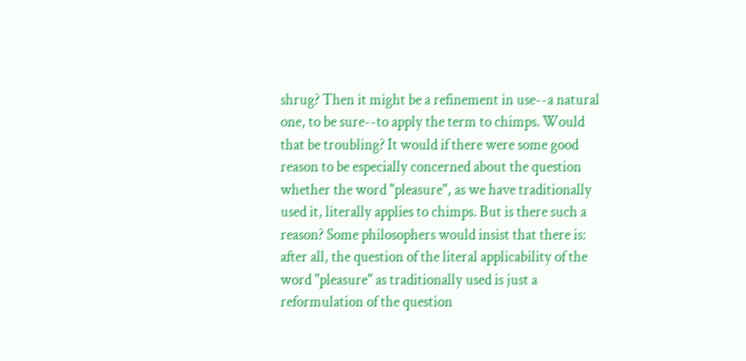shrug? Then it might be a refinement in use--a natural one, to be sure--to apply the term to chimps. Would that be troubling? It would if there were some good reason to be especially concerned about the question whether the word "pleasure", as we have traditionally used it, literally applies to chimps. But is there such a reason? Some philosophers would insist that there is: after all, the question of the literal applicability of the word "pleasure" as traditionally used is just a reformulation of the question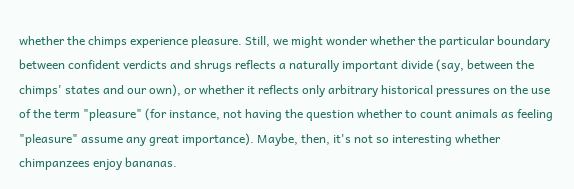whether the chimps experience pleasure. Still, we might wonder whether the particular boundary between confident verdicts and shrugs reflects a naturally important divide (say, between the chimps' states and our own), or whether it reflects only arbitrary historical pressures on the use of the term "pleasure" (for instance, not having the question whether to count animals as feeling "pleasure" assume any great importance). Maybe, then, it's not so interesting whether chimpanzees enjoy bananas.